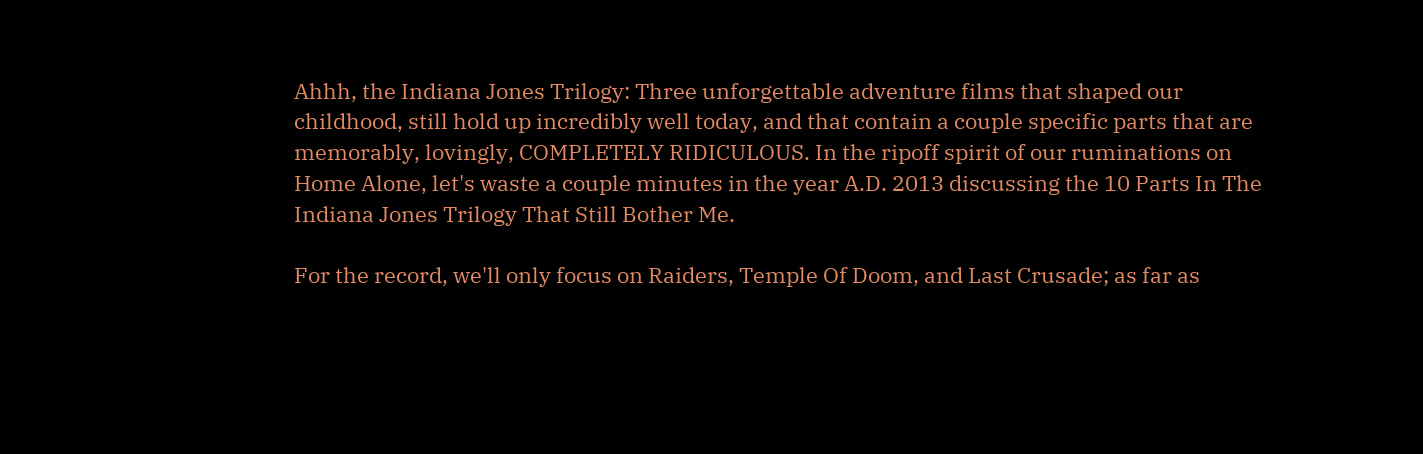Ahhh, the Indiana Jones Trilogy: Three unforgettable adventure films that shaped our childhood, still hold up incredibly well today, and that contain a couple specific parts that are memorably, lovingly, COMPLETELY RIDICULOUS. In the ripoff spirit of our ruminations on Home Alone, let's waste a couple minutes in the year A.D. 2013 discussing the 10 Parts In The Indiana Jones Trilogy That Still Bother Me.

For the record, we'll only focus on Raiders, Temple Of Doom, and Last Crusade; as far as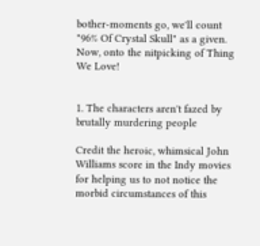bother-moments go, we'll count "96% Of Crystal Skull" as a given. Now, onto the nitpicking of Thing We Love!


1. The characters aren't fazed by brutally murdering people

Credit the heroic, whimsical John Williams score in the Indy movies for helping us to not notice the morbid circumstances of this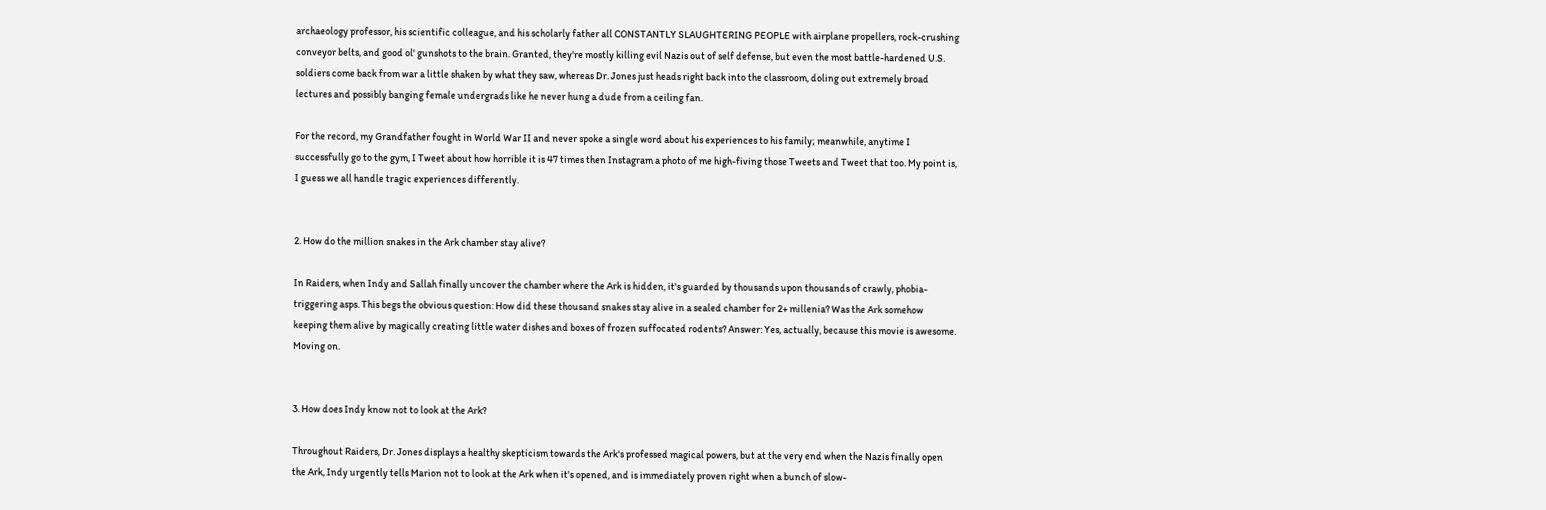archaeology professor, his scientific colleague, and his scholarly father all CONSTANTLY SLAUGHTERING PEOPLE with airplane propellers, rock-crushing conveyor belts, and good ol' gunshots to the brain. Granted, they're mostly killing evil Nazis out of self defense, but even the most battle-hardened U.S. soldiers come back from war a little shaken by what they saw, whereas Dr. Jones just heads right back into the classroom, doling out extremely broad lectures and possibly banging female undergrads like he never hung a dude from a ceiling fan.

For the record, my Grandfather fought in World War II and never spoke a single word about his experiences to his family; meanwhile, anytime I successfully go to the gym, I Tweet about how horrible it is 47 times then Instagram a photo of me high-fiving those Tweets and Tweet that too. My point is, I guess we all handle tragic experiences differently.


2. How do the million snakes in the Ark chamber stay alive?

In Raiders, when Indy and Sallah finally uncover the chamber where the Ark is hidden, it's guarded by thousands upon thousands of crawly, phobia-triggering asps. This begs the obvious question: How did these thousand snakes stay alive in a sealed chamber for 2+ millenia? Was the Ark somehow keeping them alive by magically creating little water dishes and boxes of frozen suffocated rodents? Answer: Yes, actually, because this movie is awesome. Moving on.


3. How does Indy know not to look at the Ark?

Throughout Raiders, Dr. Jones displays a healthy skepticism towards the Ark's professed magical powers, but at the very end when the Nazis finally open the Ark, Indy urgently tells Marion not to look at the Ark when it's opened, and is immediately proven right when a bunch of slow-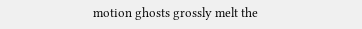motion ghosts grossly melt the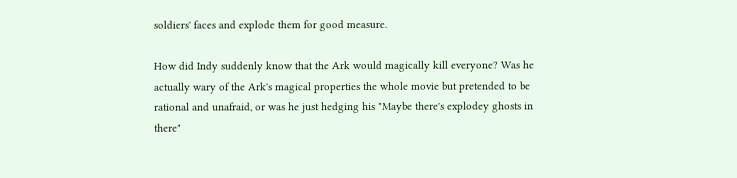soldiers' faces and explode them for good measure.

How did Indy suddenly know that the Ark would magically kill everyone? Was he actually wary of the Ark's magical properties the whole movie but pretended to be rational and unafraid, or was he just hedging his "Maybe there's explodey ghosts in there"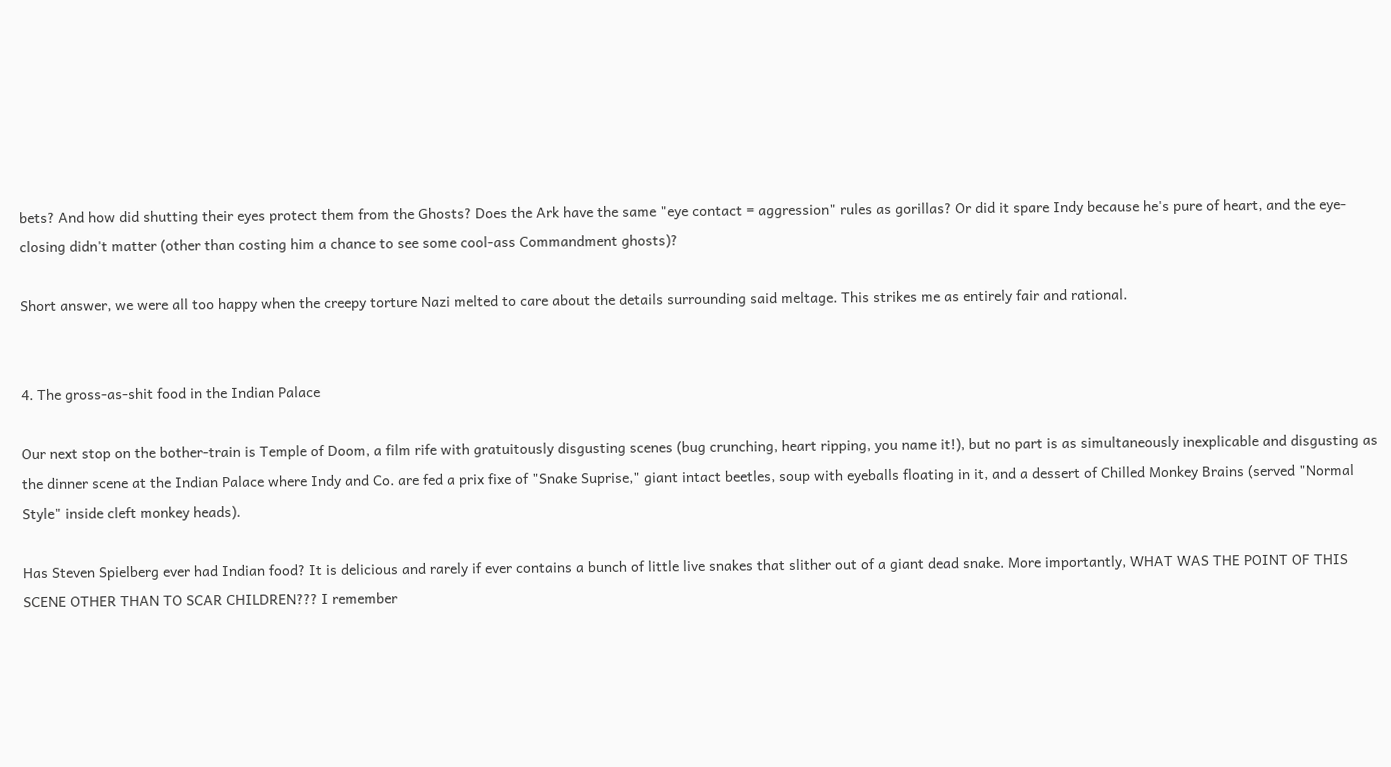bets? And how did shutting their eyes protect them from the Ghosts? Does the Ark have the same "eye contact = aggression" rules as gorillas? Or did it spare Indy because he's pure of heart, and the eye-closing didn't matter (other than costing him a chance to see some cool-ass Commandment ghosts)?

Short answer, we were all too happy when the creepy torture Nazi melted to care about the details surrounding said meltage. This strikes me as entirely fair and rational.


4. The gross-as-shit food in the Indian Palace

Our next stop on the bother-train is Temple of Doom, a film rife with gratuitously disgusting scenes (bug crunching, heart ripping, you name it!), but no part is as simultaneously inexplicable and disgusting as the dinner scene at the Indian Palace where Indy and Co. are fed a prix fixe of "Snake Suprise," giant intact beetles, soup with eyeballs floating in it, and a dessert of Chilled Monkey Brains (served "Normal Style" inside cleft monkey heads).

Has Steven Spielberg ever had Indian food? It is delicious and rarely if ever contains a bunch of little live snakes that slither out of a giant dead snake. More importantly, WHAT WAS THE POINT OF THIS SCENE OTHER THAN TO SCAR CHILDREN??? I remember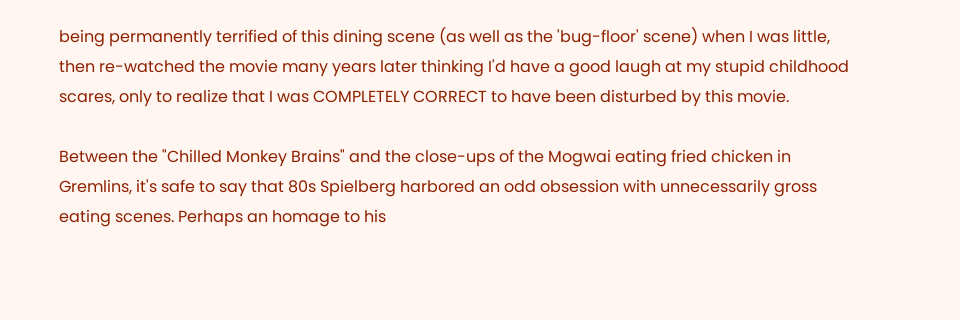being permanently terrified of this dining scene (as well as the 'bug-floor' scene) when I was little, then re-watched the movie many years later thinking I'd have a good laugh at my stupid childhood scares, only to realize that I was COMPLETELY CORRECT to have been disturbed by this movie.

Between the "Chilled Monkey Brains" and the close-ups of the Mogwai eating fried chicken in Gremlins, it's safe to say that 80s Spielberg harbored an odd obsession with unnecessarily gross eating scenes. Perhaps an homage to his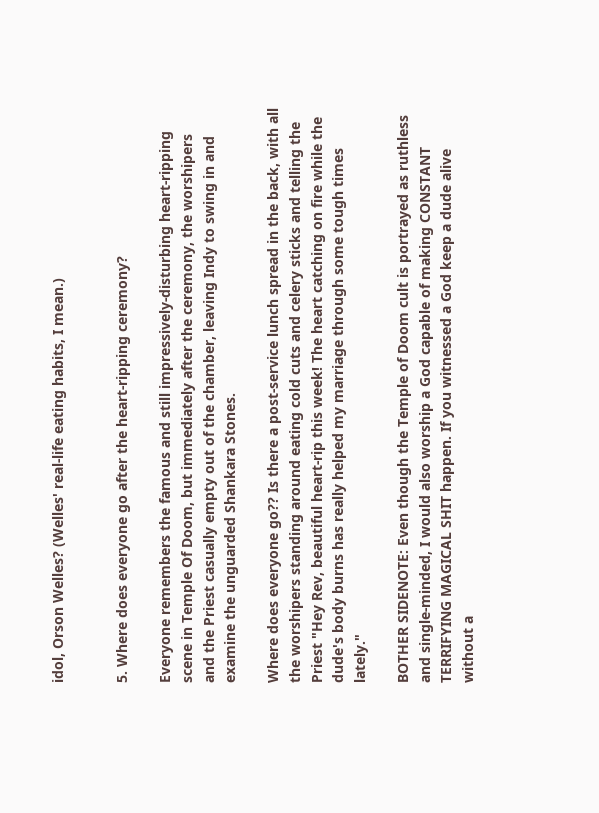idol, Orson Welles? (Welles' real-life eating habits, I mean.)


5. Where does everyone go after the heart-ripping ceremony?

Everyone remembers the famous and still impressively-disturbing heart-ripping scene in Temple Of Doom, but immediately after the ceremony, the worshipers and the Priest casually empty out of the chamber, leaving Indy to swing in and examine the unguarded Shankara Stones.

Where does everyone go?? Is there a post-service lunch spread in the back, with all the worshipers standing around eating cold cuts and celery sticks and telling the Priest "Hey Rev, beautiful heart-rip this week! The heart catching on fire while the dude's body burns has really helped my marriage through some tough times lately."

BOTHER SIDENOTE: Even though the Temple of Doom cult is portrayed as ruthless and single-minded, I would also worship a God capable of making CONSTANT TERRIFYING MAGICAL SHIT happen. If you witnessed a God keep a dude alive without a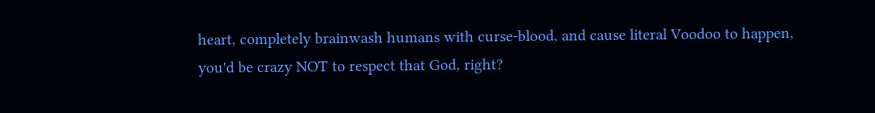heart, completely brainwash humans with curse-blood, and cause literal Voodoo to happen, you'd be crazy NOT to respect that God, right?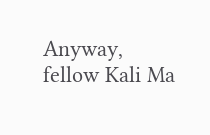Anyway, fellow Kali Ma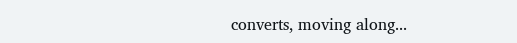converts, moving along...